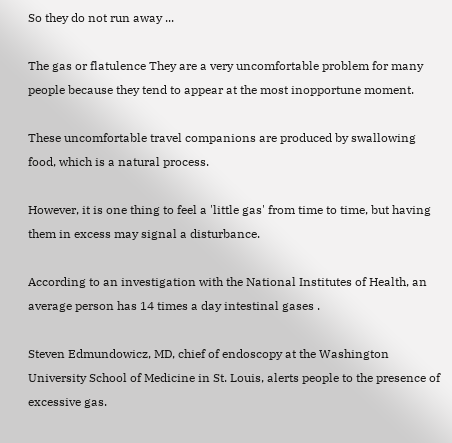So they do not run away ...

The gas or flatulence They are a very uncomfortable problem for many people because they tend to appear at the most inopportune moment.

These uncomfortable travel companions are produced by swallowing food, which is a natural process.

However, it is one thing to feel a 'little gas' from time to time, but having them in excess may signal a disturbance.

According to an investigation with the National Institutes of Health, an average person has 14 times a day intestinal gases .

Steven Edmundowicz, MD, chief of endoscopy at the Washington University School of Medicine in St. Louis, alerts people to the presence of excessive gas.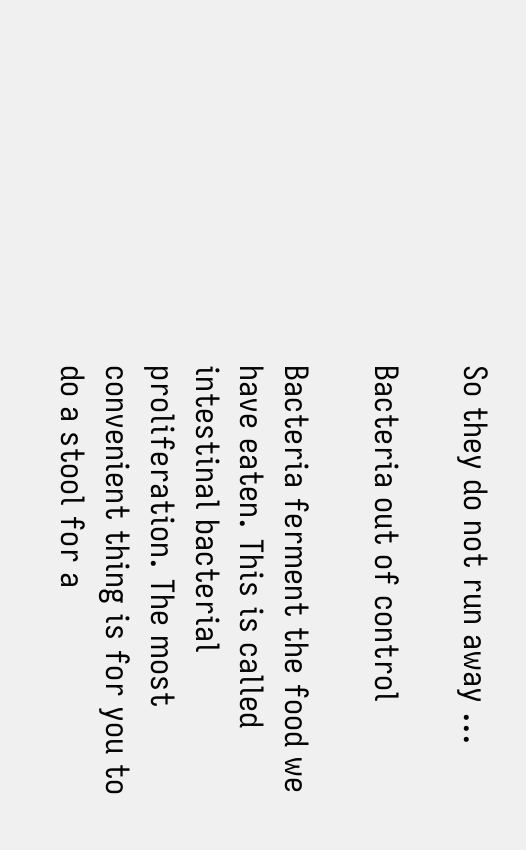So they do not run away ...

Bacteria out of control

Bacteria ferment the food we have eaten. This is called intestinal bacterial proliferation. The most convenient thing is for you to do a stool for a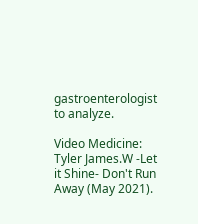gastroenterologist to analyze.

Video Medicine: Tyler James.W -Let it Shine- Don't Run Away (May 2021).